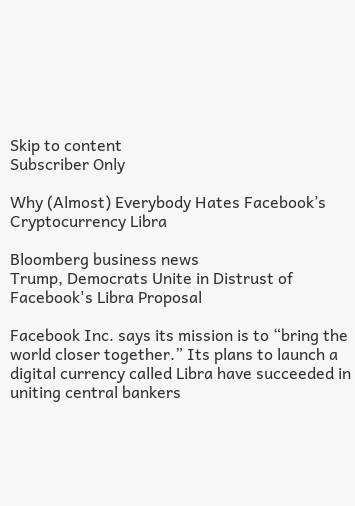Skip to content
Subscriber Only

Why (Almost) Everybody Hates Facebook’s Cryptocurrency Libra

Bloomberg business news
Trump, Democrats Unite in Distrust of Facebook's Libra Proposal

Facebook Inc. says its mission is to “bring the world closer together.” Its plans to launch a digital currency called Libra have succeeded in uniting central bankers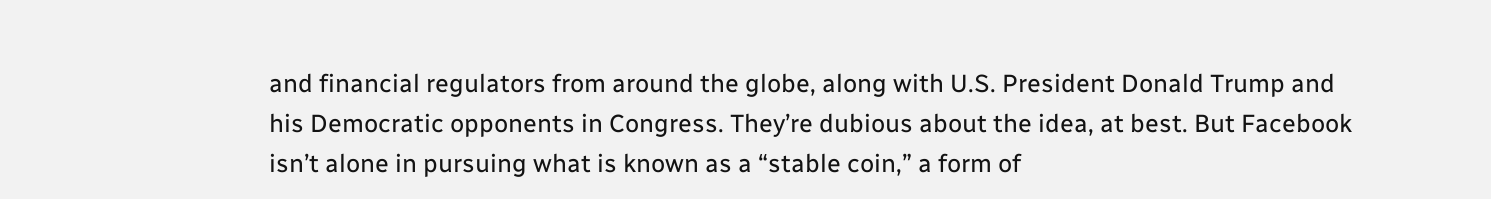and financial regulators from around the globe, along with U.S. President Donald Trump and his Democratic opponents in Congress. They’re dubious about the idea, at best. But Facebook isn’t alone in pursuing what is known as a “stable coin,” a form of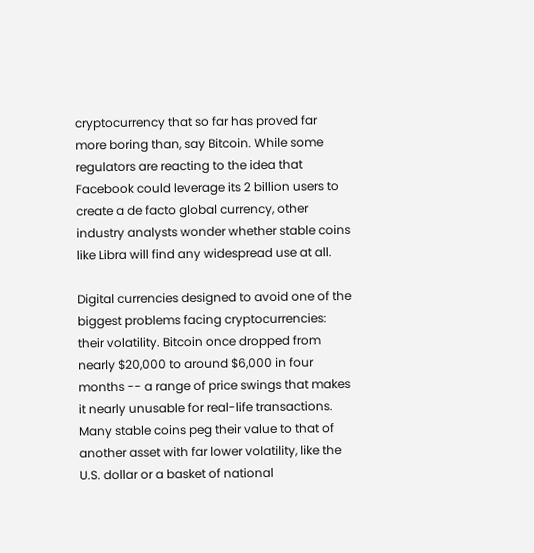cryptocurrency that so far has proved far more boring than, say Bitcoin. While some regulators are reacting to the idea that Facebook could leverage its 2 billion users to create a de facto global currency, other industry analysts wonder whether stable coins like Libra will find any widespread use at all.

Digital currencies designed to avoid one of the biggest problems facing cryptocurrencies: their volatility. Bitcoin once dropped from nearly $20,000 to around $6,000 in four months -- a range of price swings that makes it nearly unusable for real-life transactions. Many stable coins peg their value to that of another asset with far lower volatility, like the U.S. dollar or a basket of national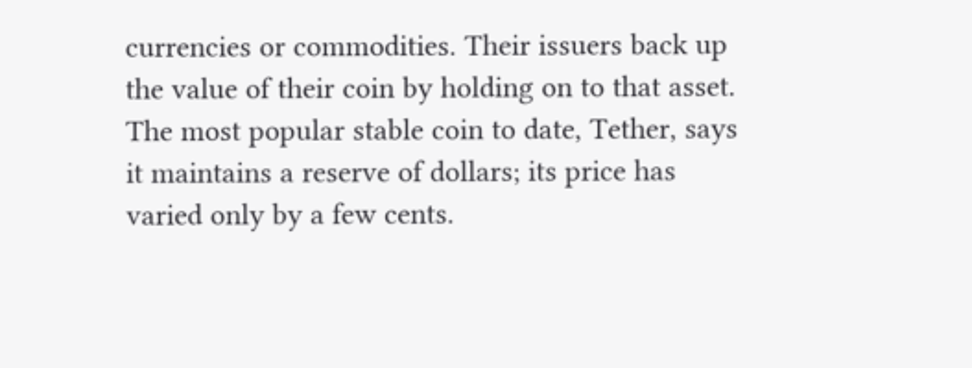currencies or commodities. Their issuers back up the value of their coin by holding on to that asset. The most popular stable coin to date, Tether, says it maintains a reserve of dollars; its price has varied only by a few cents.